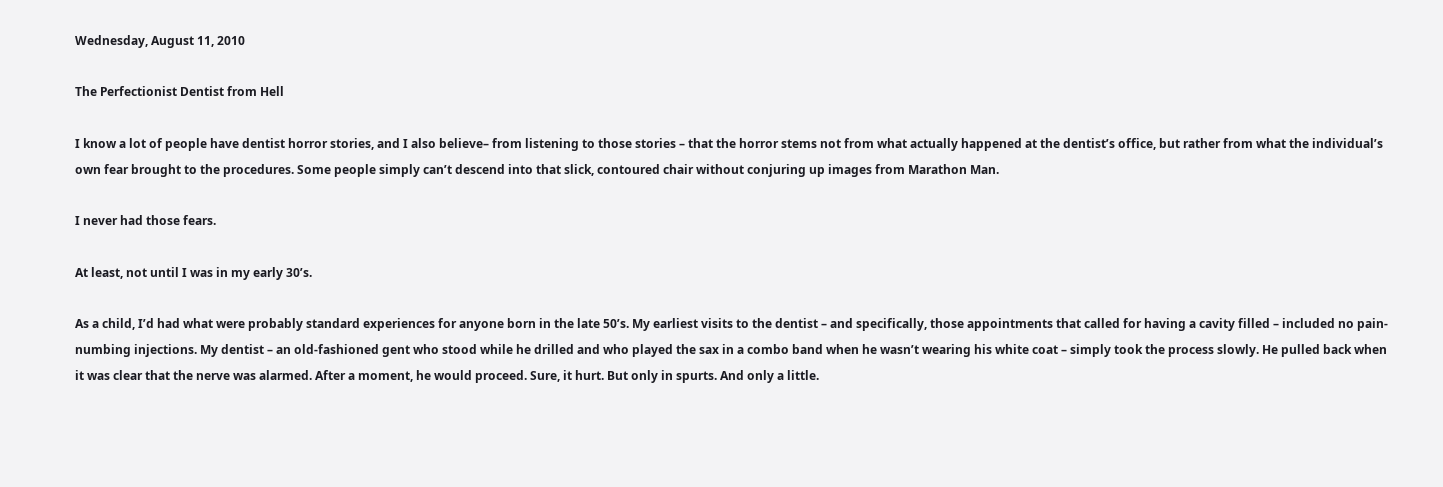Wednesday, August 11, 2010

The Perfectionist Dentist from Hell

I know a lot of people have dentist horror stories, and I also believe– from listening to those stories – that the horror stems not from what actually happened at the dentist’s office, but rather from what the individual’s own fear brought to the procedures. Some people simply can’t descend into that slick, contoured chair without conjuring up images from Marathon Man.

I never had those fears.

At least, not until I was in my early 30’s.

As a child, I’d had what were probably standard experiences for anyone born in the late 50’s. My earliest visits to the dentist – and specifically, those appointments that called for having a cavity filled – included no pain-numbing injections. My dentist – an old-fashioned gent who stood while he drilled and who played the sax in a combo band when he wasn’t wearing his white coat – simply took the process slowly. He pulled back when it was clear that the nerve was alarmed. After a moment, he would proceed. Sure, it hurt. But only in spurts. And only a little.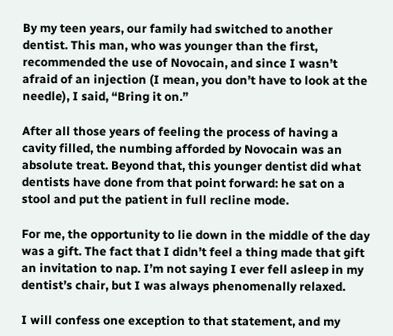By my teen years, our family had switched to another dentist. This man, who was younger than the first, recommended the use of Novocain, and since I wasn’t afraid of an injection (I mean, you don’t have to look at the needle), I said, “Bring it on.”

After all those years of feeling the process of having a cavity filled, the numbing afforded by Novocain was an absolute treat. Beyond that, this younger dentist did what dentists have done from that point forward: he sat on a stool and put the patient in full recline mode.

For me, the opportunity to lie down in the middle of the day was a gift. The fact that I didn’t feel a thing made that gift an invitation to nap. I’m not saying I ever fell asleep in my dentist’s chair, but I was always phenomenally relaxed.

I will confess one exception to that statement, and my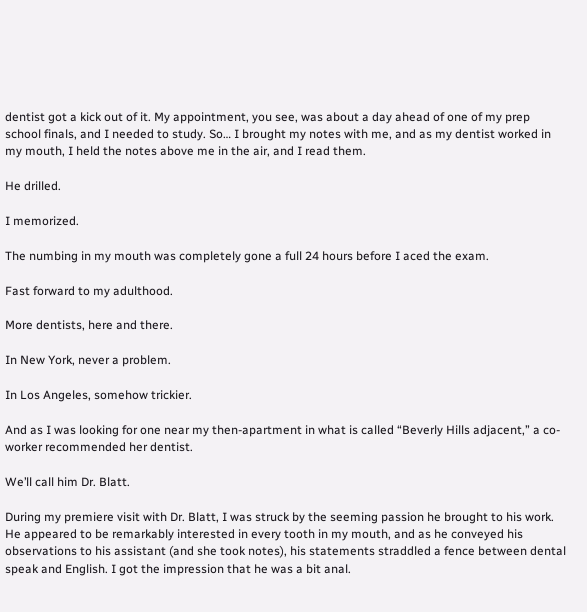dentist got a kick out of it. My appointment, you see, was about a day ahead of one of my prep school finals, and I needed to study. So… I brought my notes with me, and as my dentist worked in my mouth, I held the notes above me in the air, and I read them.

He drilled.

I memorized.

The numbing in my mouth was completely gone a full 24 hours before I aced the exam.

Fast forward to my adulthood.

More dentists, here and there.

In New York, never a problem.

In Los Angeles, somehow trickier.

And as I was looking for one near my then-apartment in what is called “Beverly Hills adjacent,” a co-worker recommended her dentist.

We’ll call him Dr. Blatt.

During my premiere visit with Dr. Blatt, I was struck by the seeming passion he brought to his work. He appeared to be remarkably interested in every tooth in my mouth, and as he conveyed his observations to his assistant (and she took notes), his statements straddled a fence between dental speak and English. I got the impression that he was a bit anal.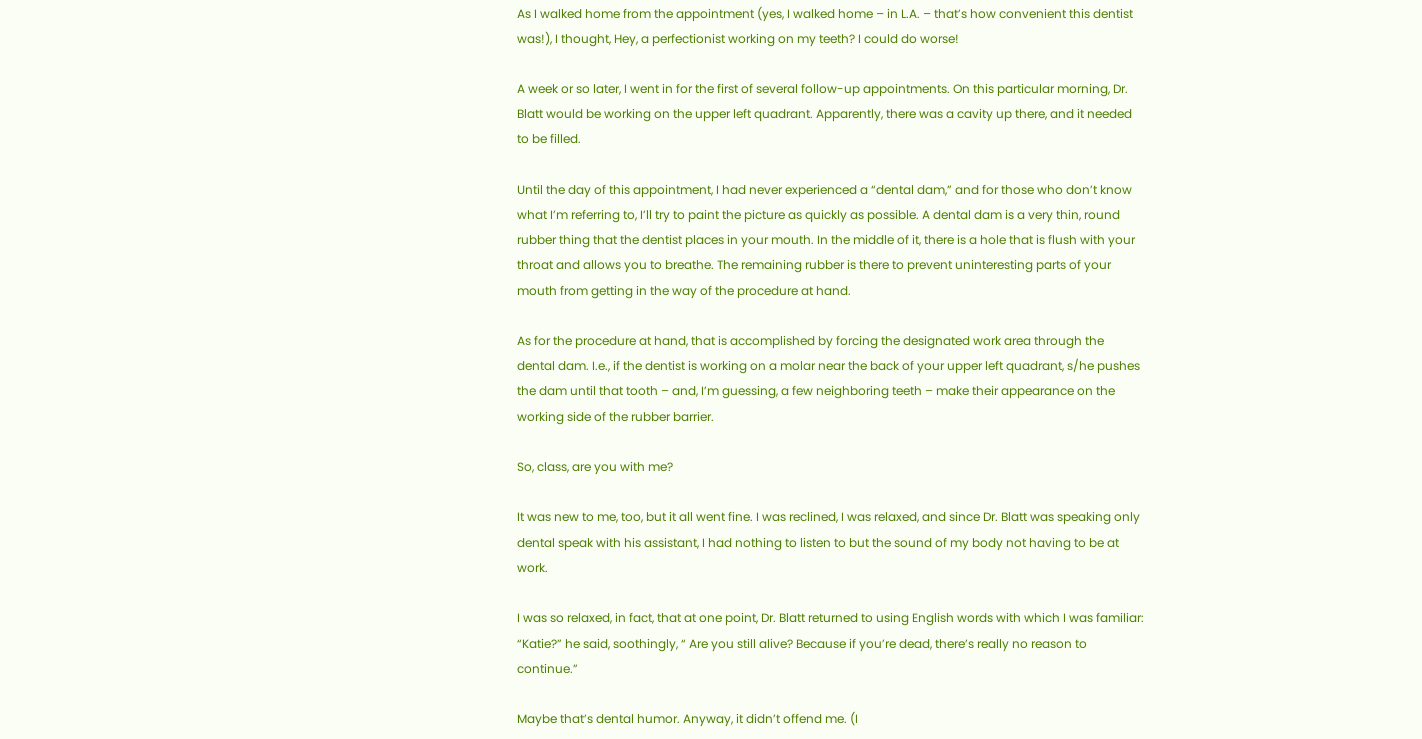As I walked home from the appointment (yes, I walked home – in L.A. – that’s how convenient this dentist was!), I thought, Hey, a perfectionist working on my teeth? I could do worse!

A week or so later, I went in for the first of several follow-up appointments. On this particular morning, Dr. Blatt would be working on the upper left quadrant. Apparently, there was a cavity up there, and it needed to be filled.

Until the day of this appointment, I had never experienced a “dental dam,” and for those who don’t know what I’m referring to, I’ll try to paint the picture as quickly as possible. A dental dam is a very thin, round rubber thing that the dentist places in your mouth. In the middle of it, there is a hole that is flush with your throat and allows you to breathe. The remaining rubber is there to prevent uninteresting parts of your mouth from getting in the way of the procedure at hand.

As for the procedure at hand, that is accomplished by forcing the designated work area through the dental dam. I.e., if the dentist is working on a molar near the back of your upper left quadrant, s/he pushes the dam until that tooth – and, I’m guessing, a few neighboring teeth – make their appearance on the working side of the rubber barrier.

So, class, are you with me?

It was new to me, too, but it all went fine. I was reclined, I was relaxed, and since Dr. Blatt was speaking only dental speak with his assistant, I had nothing to listen to but the sound of my body not having to be at work.

I was so relaxed, in fact, that at one point, Dr. Blatt returned to using English words with which I was familiar: “Katie?” he said, soothingly, “ Are you still alive? Because if you’re dead, there’s really no reason to continue.”

Maybe that’s dental humor. Anyway, it didn’t offend me. (I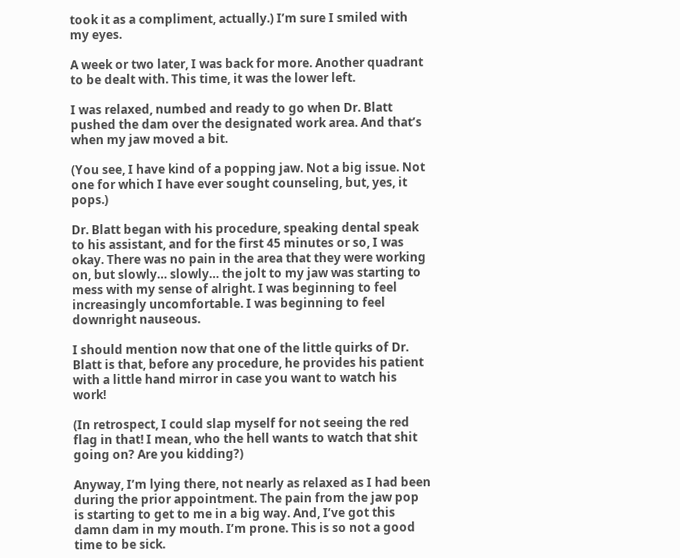took it as a compliment, actually.) I’m sure I smiled with my eyes.

A week or two later, I was back for more. Another quadrant to be dealt with. This time, it was the lower left.

I was relaxed, numbed and ready to go when Dr. Blatt pushed the dam over the designated work area. And that’s when my jaw moved a bit.

(You see, I have kind of a popping jaw. Not a big issue. Not one for which I have ever sought counseling, but, yes, it pops.)

Dr. Blatt began with his procedure, speaking dental speak to his assistant, and for the first 45 minutes or so, I was okay. There was no pain in the area that they were working on, but slowly… slowly… the jolt to my jaw was starting to mess with my sense of alright. I was beginning to feel increasingly uncomfortable. I was beginning to feel downright nauseous.

I should mention now that one of the little quirks of Dr. Blatt is that, before any procedure, he provides his patient with a little hand mirror in case you want to watch his work!

(In retrospect, I could slap myself for not seeing the red flag in that! I mean, who the hell wants to watch that shit going on? Are you kidding?)

Anyway, I’m lying there, not nearly as relaxed as I had been during the prior appointment. The pain from the jaw pop is starting to get to me in a big way. And, I’ve got this damn dam in my mouth. I’m prone. This is so not a good time to be sick.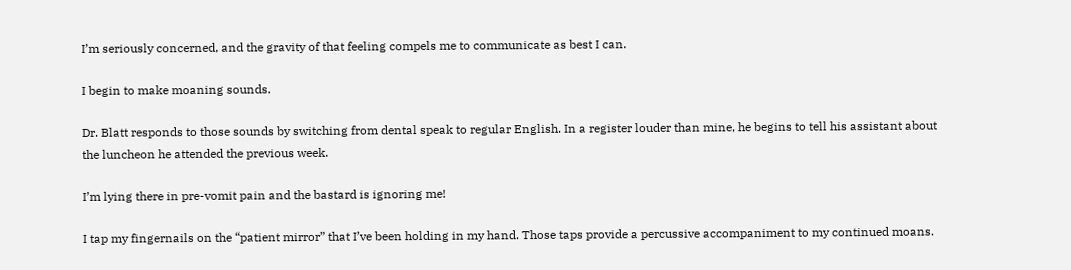I’m seriously concerned, and the gravity of that feeling compels me to communicate as best I can.

I begin to make moaning sounds.

Dr. Blatt responds to those sounds by switching from dental speak to regular English. In a register louder than mine, he begins to tell his assistant about the luncheon he attended the previous week.

I’m lying there in pre-vomit pain and the bastard is ignoring me!

I tap my fingernails on the “patient mirror” that I’ve been holding in my hand. Those taps provide a percussive accompaniment to my continued moans.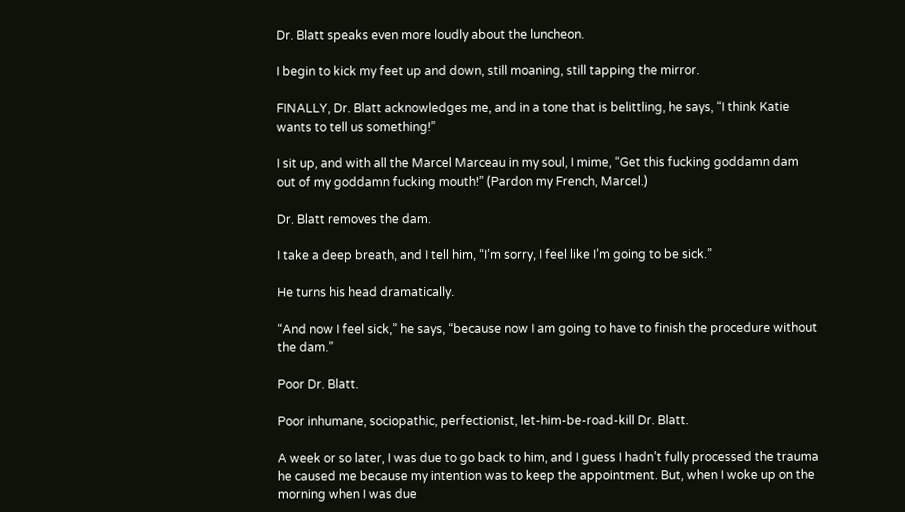Dr. Blatt speaks even more loudly about the luncheon.

I begin to kick my feet up and down, still moaning, still tapping the mirror.

FINALLY, Dr. Blatt acknowledges me, and in a tone that is belittling, he says, “I think Katie wants to tell us something!”

I sit up, and with all the Marcel Marceau in my soul, I mime, “Get this fucking goddamn dam out of my goddamn fucking mouth!” (Pardon my French, Marcel.)

Dr. Blatt removes the dam.

I take a deep breath, and I tell him, “I’m sorry, I feel like I’m going to be sick.”

He turns his head dramatically.

“And now I feel sick,” he says, “because now I am going to have to finish the procedure without the dam.”

Poor Dr. Blatt.

Poor inhumane, sociopathic, perfectionist, let-him-be-road-kill Dr. Blatt.

A week or so later, I was due to go back to him, and I guess I hadn’t fully processed the trauma he caused me because my intention was to keep the appointment. But, when I woke up on the morning when I was due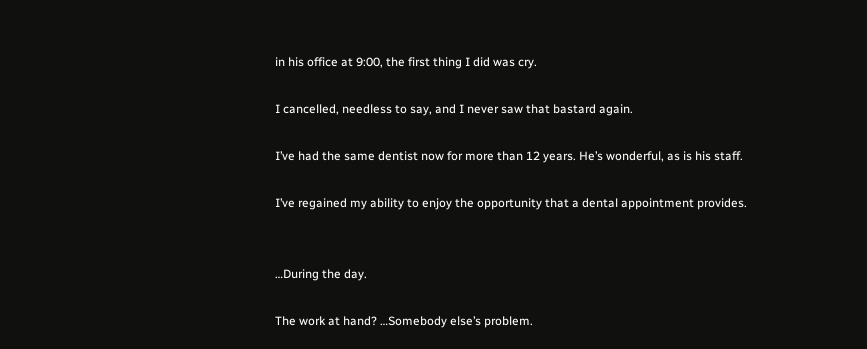in his office at 9:00, the first thing I did was cry.

I cancelled, needless to say, and I never saw that bastard again.

I’ve had the same dentist now for more than 12 years. He’s wonderful, as is his staff.

I’ve regained my ability to enjoy the opportunity that a dental appointment provides.


…During the day.

The work at hand? …Somebody else’s problem.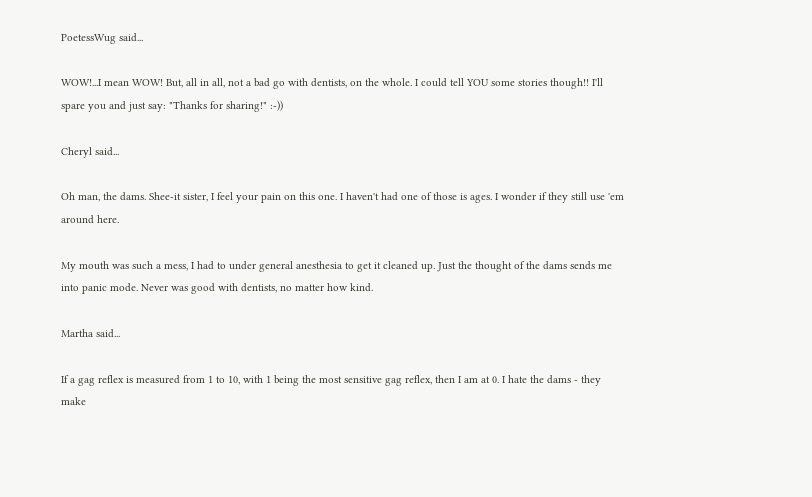PoetessWug said...

WOW!...I mean WOW! But, all in all, not a bad go with dentists, on the whole. I could tell YOU some stories though!! I'll spare you and just say: "Thanks for sharing!" :-))

Cheryl said...

Oh man, the dams. Shee-it sister, I feel your pain on this one. I haven't had one of those is ages. I wonder if they still use 'em around here.

My mouth was such a mess, I had to under general anesthesia to get it cleaned up. Just the thought of the dams sends me into panic mode. Never was good with dentists, no matter how kind.

Martha said...

If a gag reflex is measured from 1 to 10, with 1 being the most sensitive gag reflex, then I am at 0. I hate the dams - they make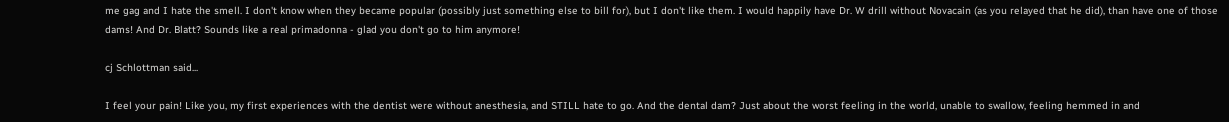me gag and I hate the smell. I don't know when they became popular (possibly just something else to bill for), but I don't like them. I would happily have Dr. W drill without Novacain (as you relayed that he did), than have one of those dams! And Dr. Blatt? Sounds like a real primadonna - glad you don't go to him anymore!

cj Schlottman said...

I feel your pain! Like you, my first experiences with the dentist were without anesthesia, and STILL hate to go. And the dental dam? Just about the worst feeling in the world, unable to swallow, feeling hemmed in and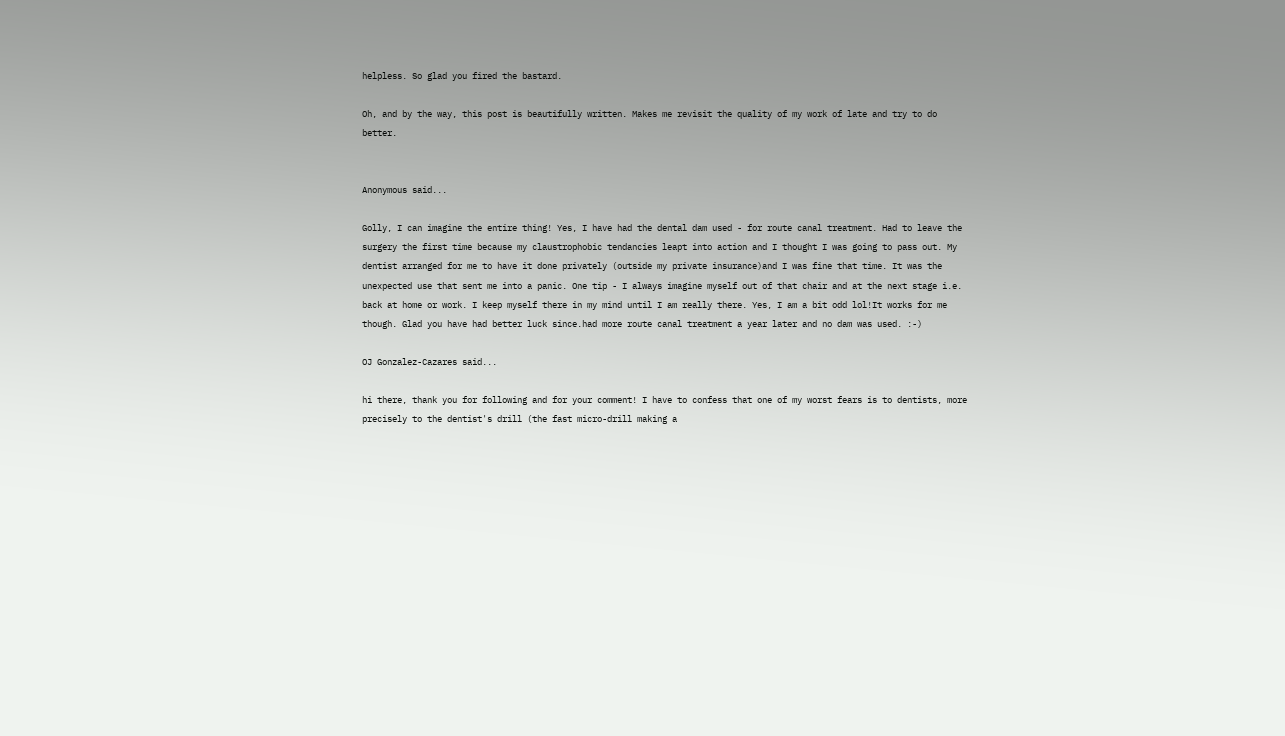helpless. So glad you fired the bastard.

Oh, and by the way, this post is beautifully written. Makes me revisit the quality of my work of late and try to do better.


Anonymous said...

Golly, I can imagine the entire thing! Yes, I have had the dental dam used - for route canal treatment. Had to leave the surgery the first time because my claustrophobic tendancies leapt into action and I thought I was going to pass out. My dentist arranged for me to have it done privately (outside my private insurance)and I was fine that time. It was the unexpected use that sent me into a panic. One tip - I always imagine myself out of that chair and at the next stage i.e. back at home or work. I keep myself there in my mind until I am really there. Yes, I am a bit odd lol!It works for me though. Glad you have had better luck since.had more route canal treatment a year later and no dam was used. :-)

OJ Gonzalez-Cazares said...

hi there, thank you for following and for your comment! I have to confess that one of my worst fears is to dentists, more precisely to the dentist's drill (the fast micro-drill making a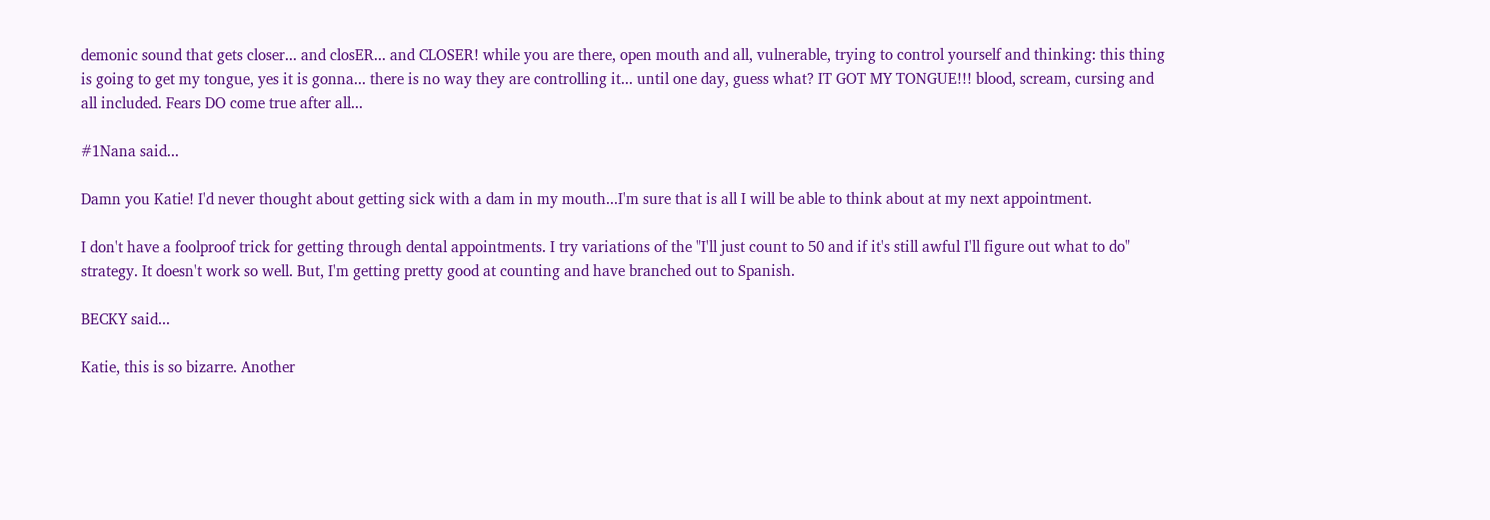demonic sound that gets closer... and closER... and CLOSER! while you are there, open mouth and all, vulnerable, trying to control yourself and thinking: this thing is going to get my tongue, yes it is gonna... there is no way they are controlling it... until one day, guess what? IT GOT MY TONGUE!!! blood, scream, cursing and all included. Fears DO come true after all...

#1Nana said...

Damn you Katie! I'd never thought about getting sick with a dam in my mouth...I'm sure that is all I will be able to think about at my next appointment.

I don't have a foolproof trick for getting through dental appointments. I try variations of the "I'll just count to 50 and if it's still awful I'll figure out what to do" strategy. It doesn't work so well. But, I'm getting pretty good at counting and have branched out to Spanish.

BECKY said...

Katie, this is so bizarre. Another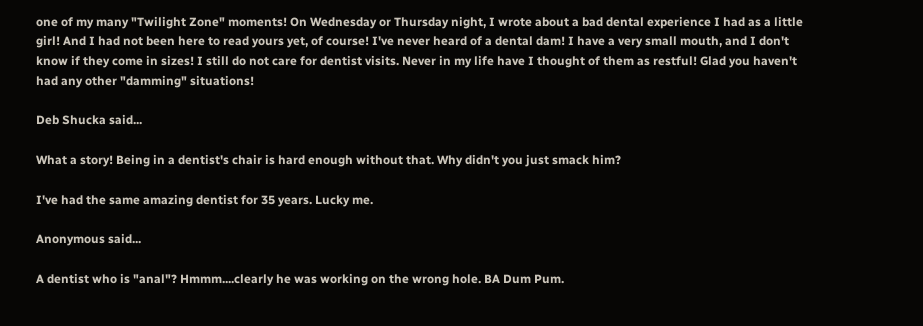one of my many "Twilight Zone" moments! On Wednesday or Thursday night, I wrote about a bad dental experience I had as a little girl! And I had not been here to read yours yet, of course! I've never heard of a dental dam! I have a very small mouth, and I don't know if they come in sizes! I still do not care for dentist visits. Never in my life have I thought of them as restful! Glad you haven't had any other "damming" situations!

Deb Shucka said...

What a story! Being in a dentist's chair is hard enough without that. Why didn't you just smack him?

I've had the same amazing dentist for 35 years. Lucky me.

Anonymous said...

A dentist who is "anal"? Hmmm....clearly he was working on the wrong hole. BA Dum Pum.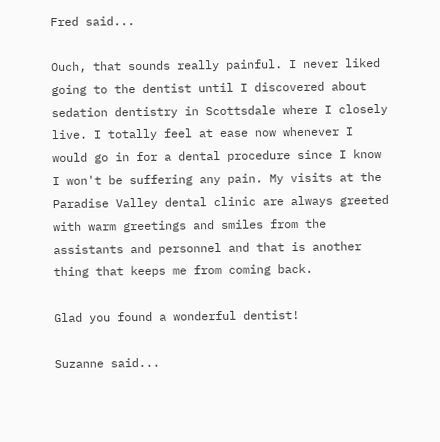Fred said...

Ouch, that sounds really painful. I never liked going to the dentist until I discovered about sedation dentistry in Scottsdale where I closely live. I totally feel at ease now whenever I would go in for a dental procedure since I know I won't be suffering any pain. My visits at the Paradise Valley dental clinic are always greeted with warm greetings and smiles from the assistants and personnel and that is another thing that keeps me from coming back.

Glad you found a wonderful dentist!

Suzanne said...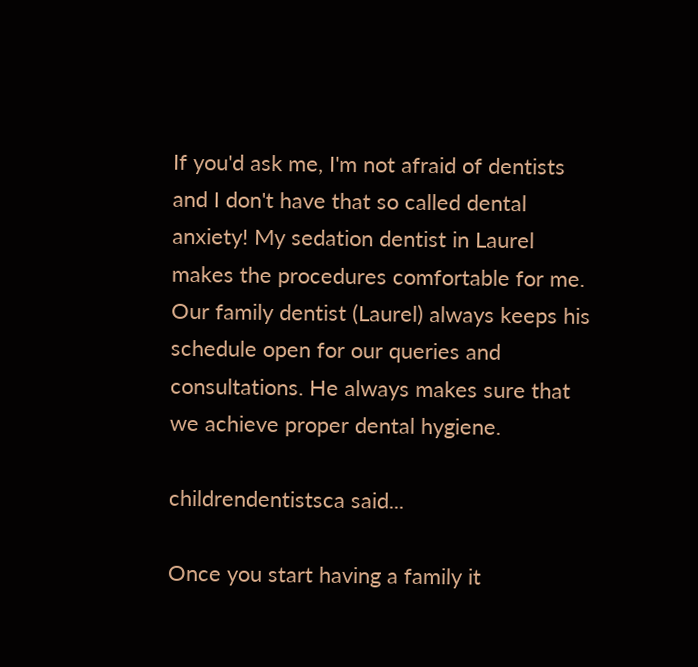If you'd ask me, I'm not afraid of dentists and I don't have that so called dental anxiety! My sedation dentist in Laurel makes the procedures comfortable for me. Our family dentist (Laurel) always keeps his schedule open for our queries and consultations. He always makes sure that we achieve proper dental hygiene.

childrendentistsca said...

Once you start having a family it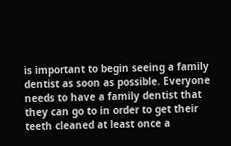is important to begin seeing a family dentist as soon as possible. Everyone needs to have a family dentist that they can go to in order to get their teeth cleaned at least once a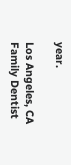year.

Los Angeles, CA Family Dentist